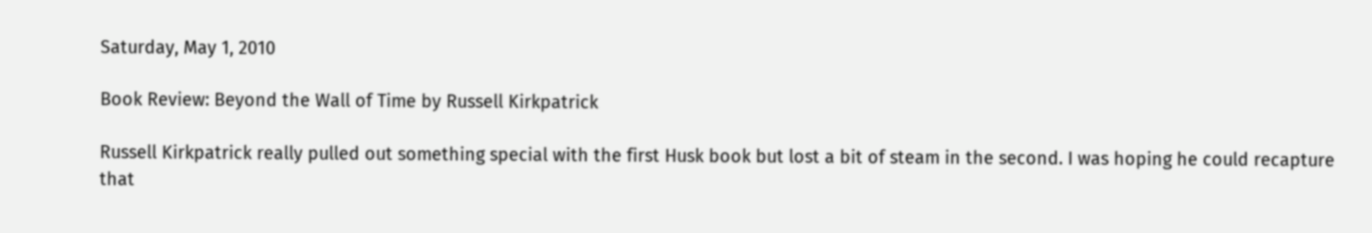Saturday, May 1, 2010

Book Review: Beyond the Wall of Time by Russell Kirkpatrick

Russell Kirkpatrick really pulled out something special with the first Husk book but lost a bit of steam in the second. I was hoping he could recapture that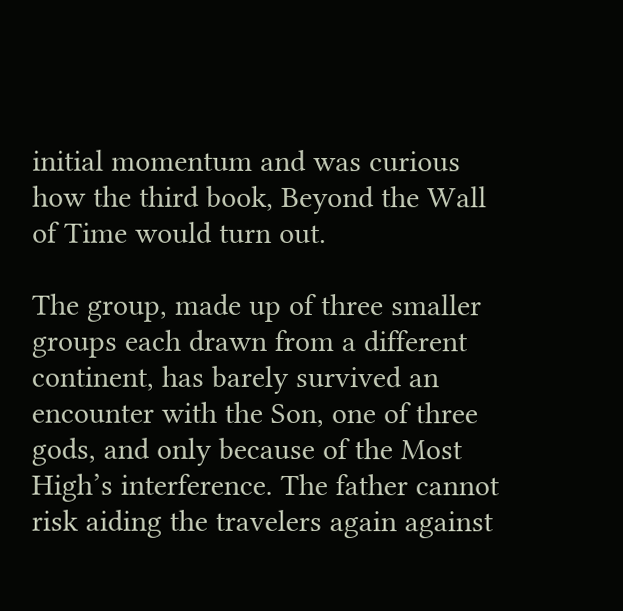initial momentum and was curious how the third book, Beyond the Wall of Time would turn out.

The group, made up of three smaller groups each drawn from a different continent, has barely survived an encounter with the Son, one of three gods, and only because of the Most High’s interference. The father cannot risk aiding the travelers again against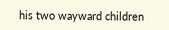his two wayward children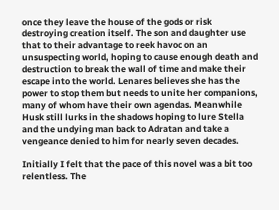once they leave the house of the gods or risk destroying creation itself. The son and daughter use that to their advantage to reek havoc on an unsuspecting world, hoping to cause enough death and destruction to break the wall of time and make their escape into the world. Lenares believes she has the power to stop them but needs to unite her companions, many of whom have their own agendas. Meanwhile Husk still lurks in the shadows hoping to lure Stella and the undying man back to Adratan and take a vengeance denied to him for nearly seven decades.

Initially I felt that the pace of this novel was a bit too relentless. The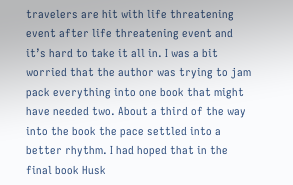travelers are hit with life threatening event after life threatening event and it’s hard to take it all in. I was a bit worried that the author was trying to jam pack everything into one book that might have needed two. About a third of the way into the book the pace settled into a better rhythm. I had hoped that in the final book Husk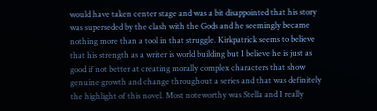would have taken center stage and was a bit disappointed that his story was superseded by the clash with the Gods and he seemingly became nothing more than a tool in that struggle. Kirkpatrick seems to believe that his strength as a writer is world building but I believe he is just as good if not better at creating morally complex characters that show genuine growth and change throughout a series and that was definitely the highlight of this novel. Most noteworthy was Stella and I really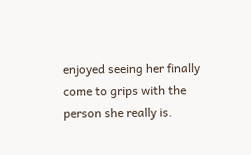enjoyed seeing her finally come to grips with the person she really is.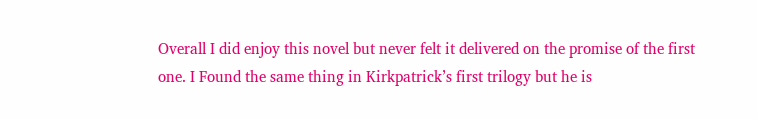Overall I did enjoy this novel but never felt it delivered on the promise of the first one. I Found the same thing in Kirkpatrick’s first trilogy but he is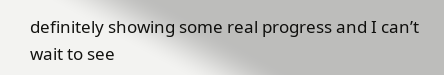definitely showing some real progress and I can’t wait to see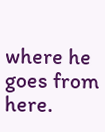where he goes from here.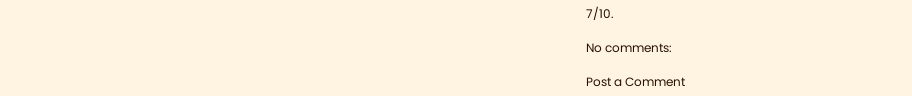7/10.

No comments:

Post a Comment